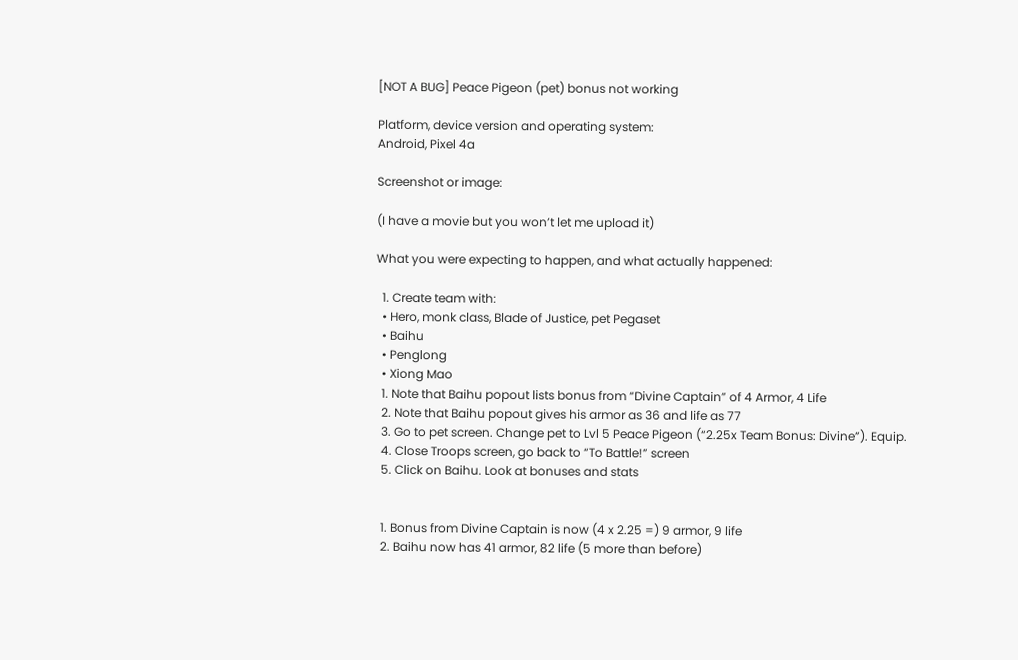[NOT A BUG] Peace Pigeon (pet) bonus not working

Platform, device version and operating system:
Android, Pixel 4a

Screenshot or image:

(I have a movie but you won’t let me upload it)

What you were expecting to happen, and what actually happened:

  1. Create team with:
  • Hero, monk class, Blade of Justice, pet Pegaset
  • Baihu
  • Penglong
  • Xiong Mao
  1. Note that Baihu popout lists bonus from “Divine Captain” of 4 Armor, 4 Life
  2. Note that Baihu popout gives his armor as 36 and life as 77
  3. Go to pet screen. Change pet to Lvl 5 Peace Pigeon (“2.25x Team Bonus: Divine”). Equip.
  4. Close Troops screen, go back to “To Battle!” screen
  5. Click on Baihu. Look at bonuses and stats


  1. Bonus from Divine Captain is now (4 x 2.25 =) 9 armor, 9 life
  2. Baihu now has 41 armor, 82 life (5 more than before)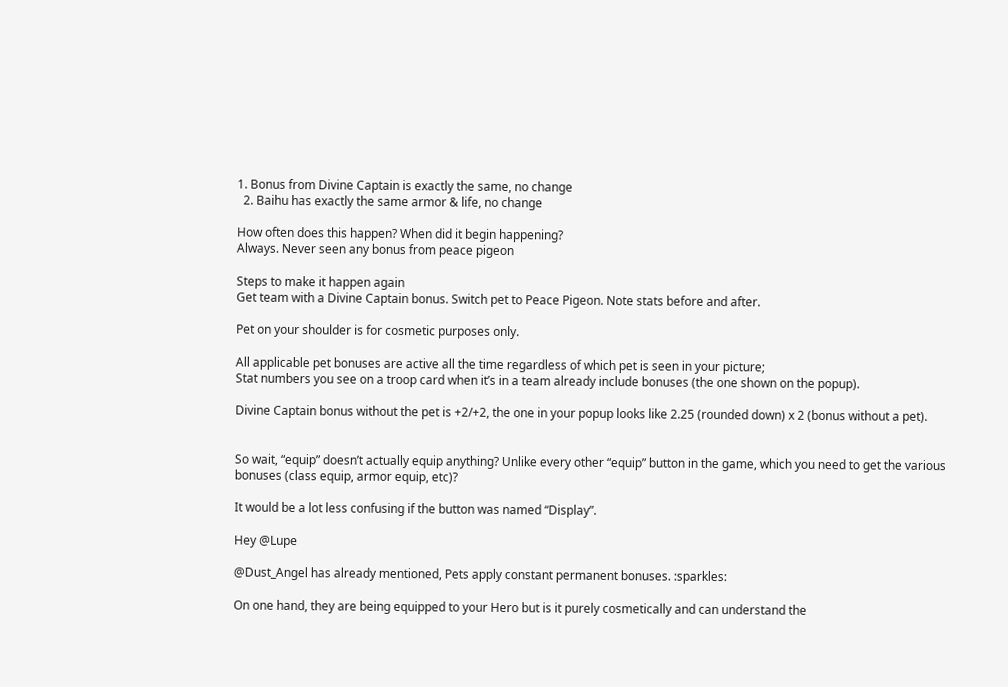1. Bonus from Divine Captain is exactly the same, no change
  2. Baihu has exactly the same armor & life, no change

How often does this happen? When did it begin happening?
Always. Never seen any bonus from peace pigeon

Steps to make it happen again
Get team with a Divine Captain bonus. Switch pet to Peace Pigeon. Note stats before and after.

Pet on your shoulder is for cosmetic purposes only.

All applicable pet bonuses are active all the time regardless of which pet is seen in your picture;
Stat numbers you see on a troop card when it’s in a team already include bonuses (the one shown on the popup).

Divine Captain bonus without the pet is +2/+2, the one in your popup looks like 2.25 (rounded down) x 2 (bonus without a pet).


So wait, “equip” doesn’t actually equip anything? Unlike every other “equip” button in the game, which you need to get the various bonuses (class equip, armor equip, etc)?

It would be a lot less confusing if the button was named “Display”.

Hey @Lupe

@Dust_Angel has already mentioned, Pets apply constant permanent bonuses. :sparkles:

On one hand, they are being equipped to your Hero but is it purely cosmetically and can understand the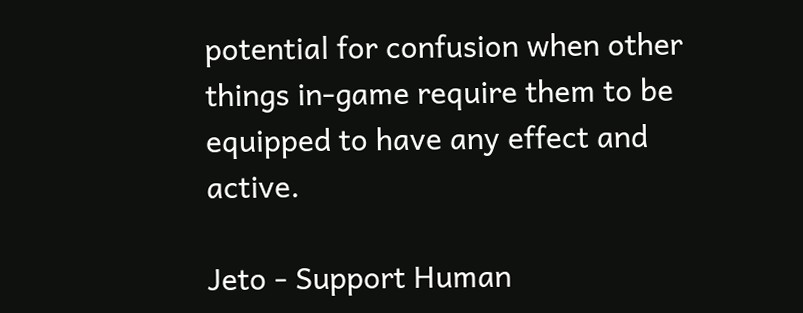potential for confusion when other things in-game require them to be equipped to have any effect and active.

Jeto - Support Human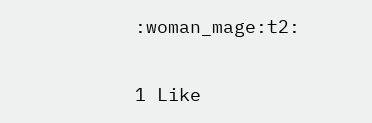:woman_mage:t2:

1 Like